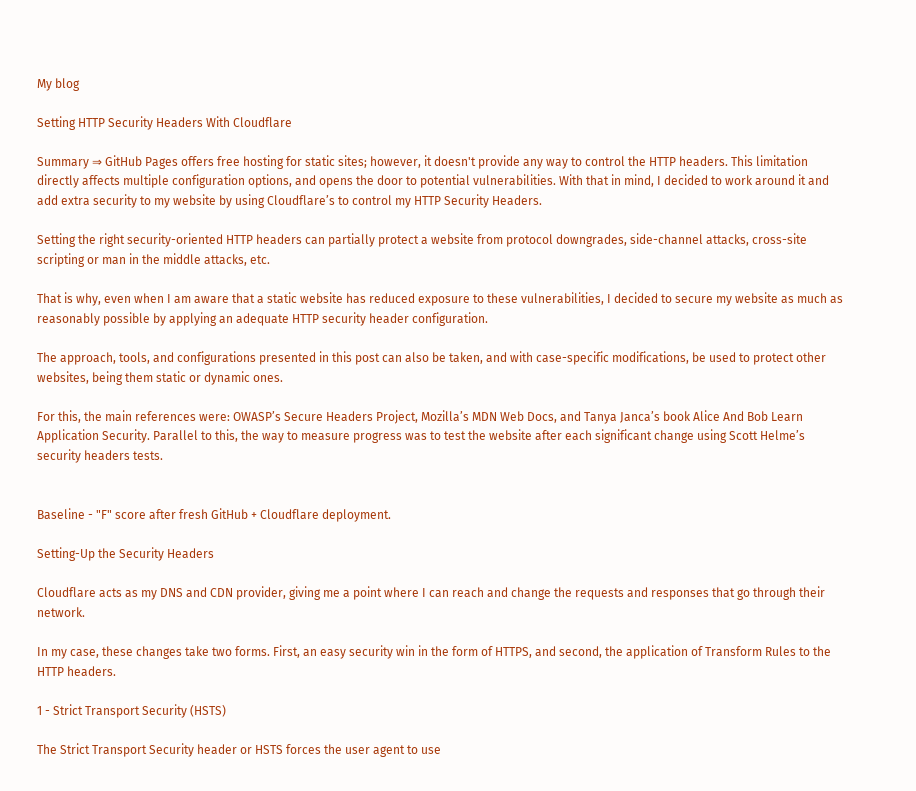My blog

Setting HTTP Security Headers With Cloudflare

Summary ⇒ GitHub Pages offers free hosting for static sites; however, it doesn't provide any way to control the HTTP headers. This limitation directly affects multiple configuration options, and opens the door to potential vulnerabilities. With that in mind, I decided to work around it and add extra security to my website by using Cloudflare’s to control my HTTP Security Headers.

Setting the right security-oriented HTTP headers can partially protect a website from protocol downgrades, side-channel attacks, cross-site scripting or man in the middle attacks, etc.

That is why, even when I am aware that a static website has reduced exposure to these vulnerabilities, I decided to secure my website as much as reasonably possible by applying an adequate HTTP security header configuration.

The approach, tools, and configurations presented in this post can also be taken, and with case-specific modifications, be used to protect other websites, being them static or dynamic ones.

For this, the main references were: OWASP’s Secure Headers Project, Mozilla’s MDN Web Docs, and Tanya Janca’s book Alice And Bob Learn Application Security. Parallel to this, the way to measure progress was to test the website after each significant change using Scott Helme’s security headers tests.


Baseline - "F" score after fresh GitHub + Cloudflare deployment.

Setting-Up the Security Headers

Cloudflare acts as my DNS and CDN provider, giving me a point where I can reach and change the requests and responses that go through their network.

In my case, these changes take two forms. First, an easy security win in the form of HTTPS, and second, the application of Transform Rules to the HTTP headers.

1 - Strict Transport Security (HSTS)

The Strict Transport Security header or HSTS forces the user agent to use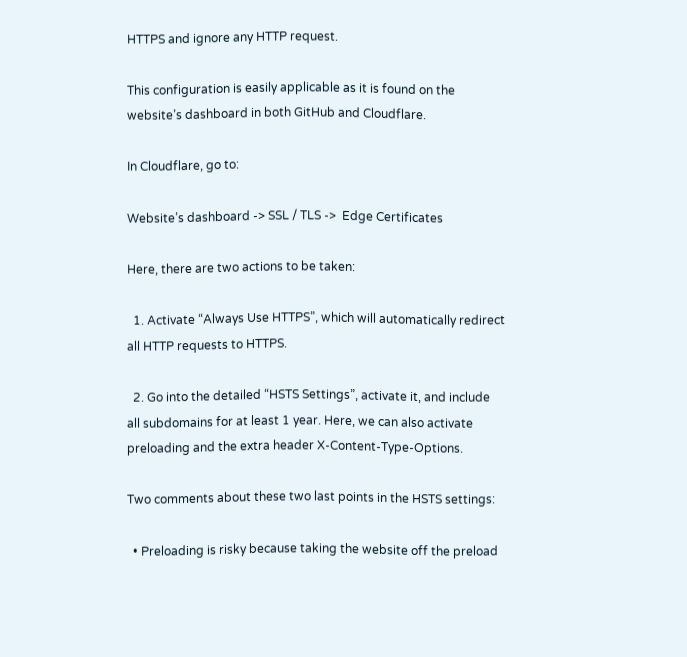HTTPS and ignore any HTTP request.

This configuration is easily applicable as it is found on the website’s dashboard in both GitHub and Cloudflare.

In Cloudflare, go to:

Website’s dashboard -> SSL / TLS ->  Edge Certificates

Here, there are two actions to be taken:

  1. Activate “Always Use HTTPS”, which will automatically redirect all HTTP requests to HTTPS.

  2. Go into the detailed “HSTS Settings”, activate it, and include all subdomains for at least 1 year. Here, we can also activate preloading and the extra header X-Content-Type-Options.

Two comments about these two last points in the HSTS settings:

  • Preloading is risky because taking the website off the preload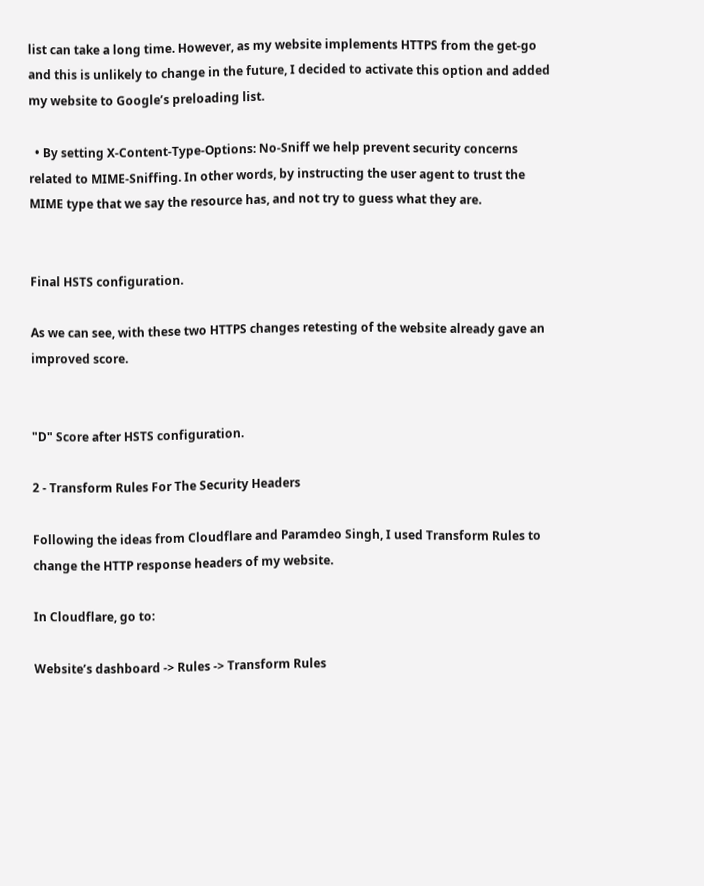list can take a long time. However, as my website implements HTTPS from the get-go and this is unlikely to change in the future, I decided to activate this option and added my website to Google’s preloading list.

  • By setting X-Content-Type-Options: No-Sniff we help prevent security concerns related to MIME-Sniffing. In other words, by instructing the user agent to trust the MIME type that we say the resource has, and not try to guess what they are.


Final HSTS configuration.

As we can see, with these two HTTPS changes retesting of the website already gave an improved score.


"D" Score after HSTS configuration.

2 - Transform Rules For The Security Headers

Following the ideas from Cloudflare and Paramdeo Singh, I used Transform Rules to change the HTTP response headers of my website.

In Cloudflare, go to:

Website’s dashboard -> Rules -> Transform Rules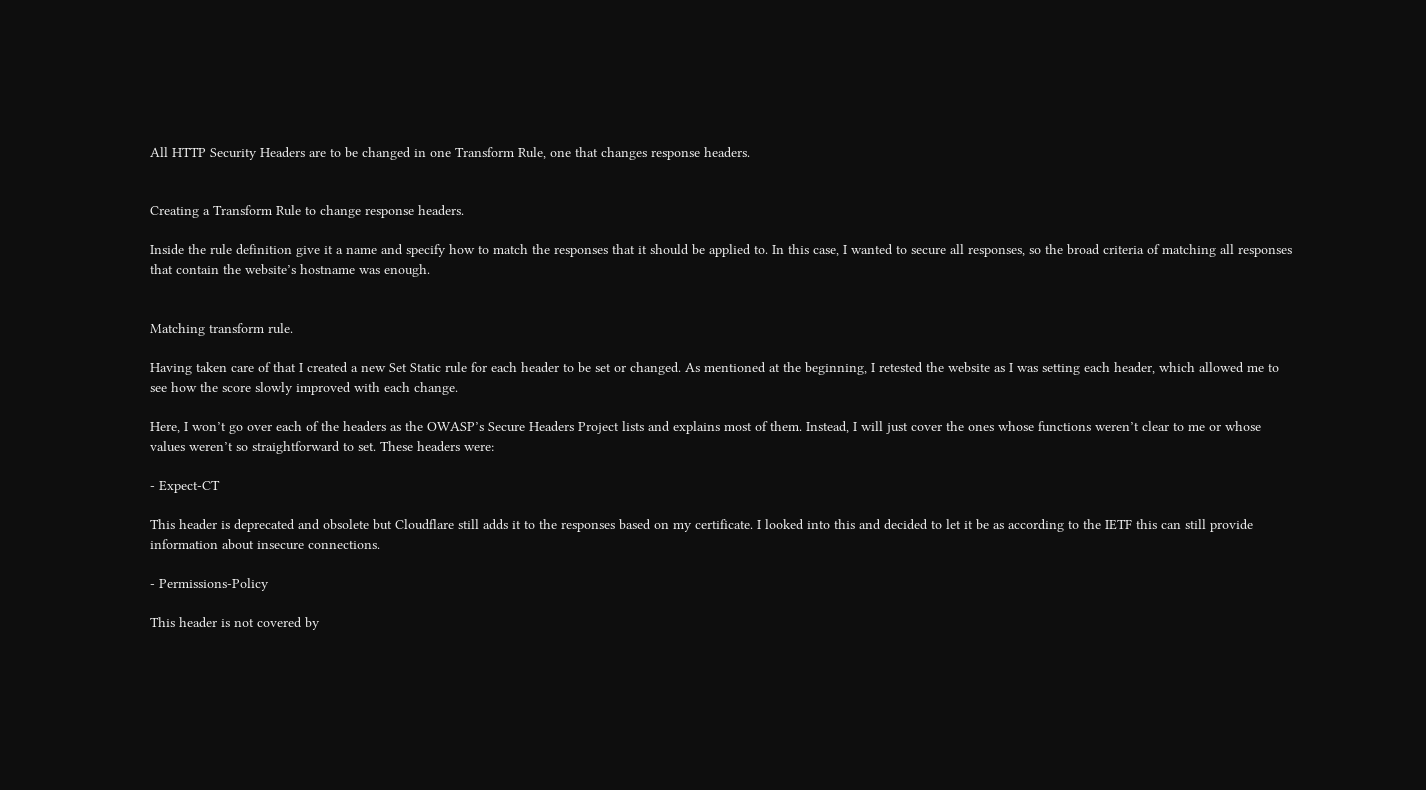All HTTP Security Headers are to be changed in one Transform Rule, one that changes response headers.


Creating a Transform Rule to change response headers.

Inside the rule definition give it a name and specify how to match the responses that it should be applied to. In this case, I wanted to secure all responses, so the broad criteria of matching all responses that contain the website’s hostname was enough.


Matching transform rule.

Having taken care of that I created a new Set Static rule for each header to be set or changed. As mentioned at the beginning, I retested the website as I was setting each header, which allowed me to see how the score slowly improved with each change.

Here, I won’t go over each of the headers as the OWASP’s Secure Headers Project lists and explains most of them. Instead, I will just cover the ones whose functions weren’t clear to me or whose values weren’t so straightforward to set. These headers were:

- Expect-CT

This header is deprecated and obsolete but Cloudflare still adds it to the responses based on my certificate. I looked into this and decided to let it be as according to the IETF this can still provide information about insecure connections.

- Permissions-Policy

This header is not covered by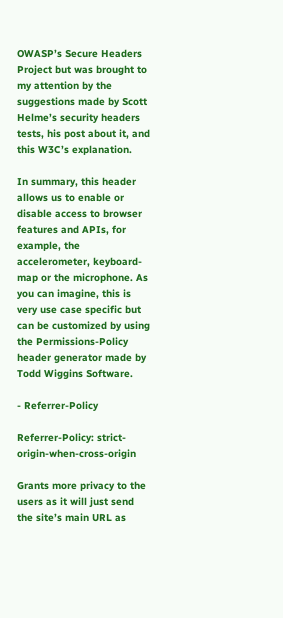OWASP’s Secure Headers Project but was brought to my attention by the suggestions made by Scott Helme’s security headers tests, his post about it, and this W3C’s explanation.

In summary, this header allows us to enable or disable access to browser features and APIs, for example, the accelerometer, keyboard-map or the microphone. As you can imagine, this is very use case specific but can be customized by using the Permissions-Policy header generator made by Todd Wiggins Software.

- Referrer-Policy

Referrer-Policy: strict-origin-when-cross-origin

Grants more privacy to the users as it will just send the site’s main URL as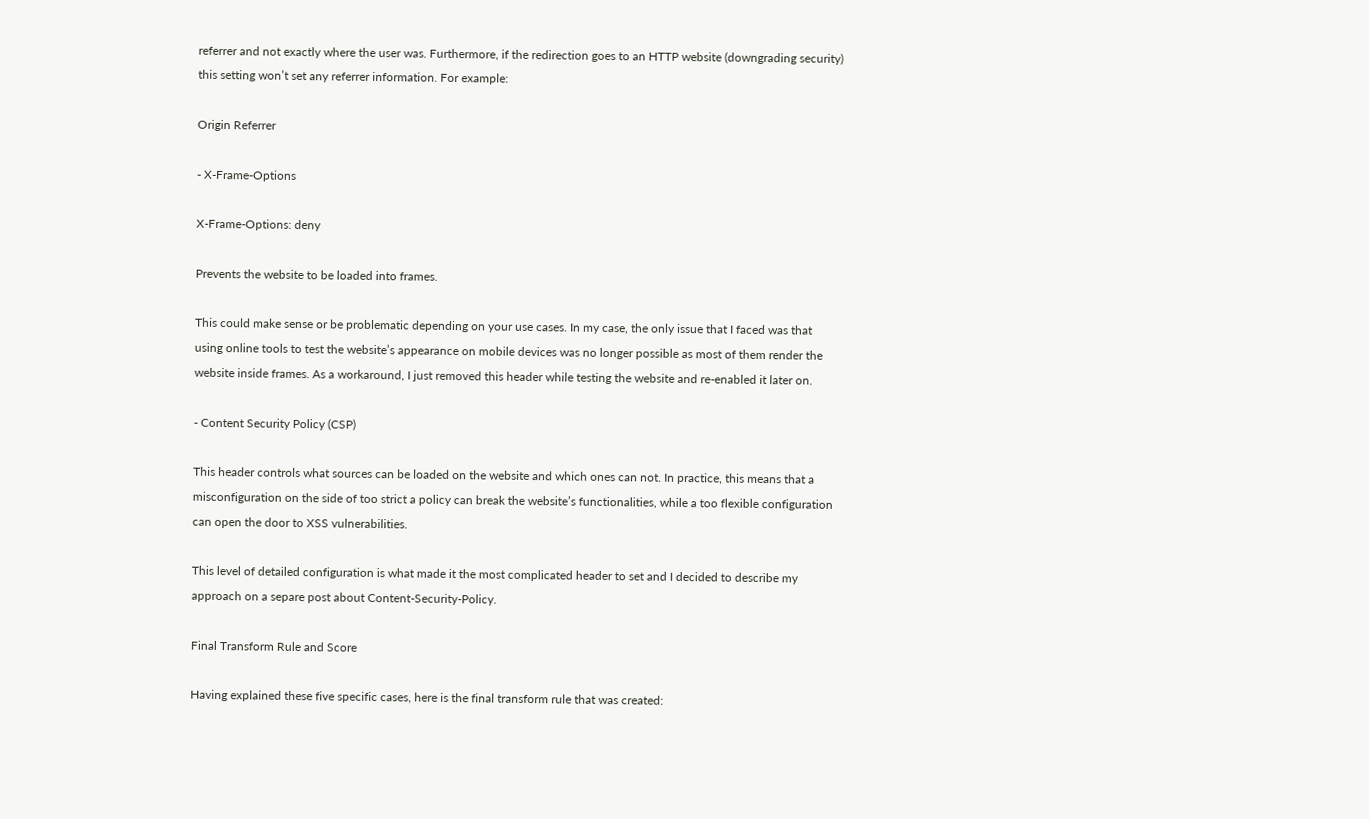referrer and not exactly where the user was. Furthermore, if the redirection goes to an HTTP website (downgrading security) this setting won’t set any referrer information. For example:

Origin Referrer

- X-Frame-Options

X-Frame-Options: deny

Prevents the website to be loaded into frames.

This could make sense or be problematic depending on your use cases. In my case, the only issue that I faced was that using online tools to test the website’s appearance on mobile devices was no longer possible as most of them render the website inside frames. As a workaround, I just removed this header while testing the website and re-enabled it later on.

- Content Security Policy (CSP)

This header controls what sources can be loaded on the website and which ones can not. In practice, this means that a misconfiguration on the side of too strict a policy can break the website’s functionalities, while a too flexible configuration can open the door to XSS vulnerabilities.

This level of detailed configuration is what made it the most complicated header to set and I decided to describe my approach on a separe post about Content-Security-Policy.

Final Transform Rule and Score

Having explained these five specific cases, here is the final transform rule that was created: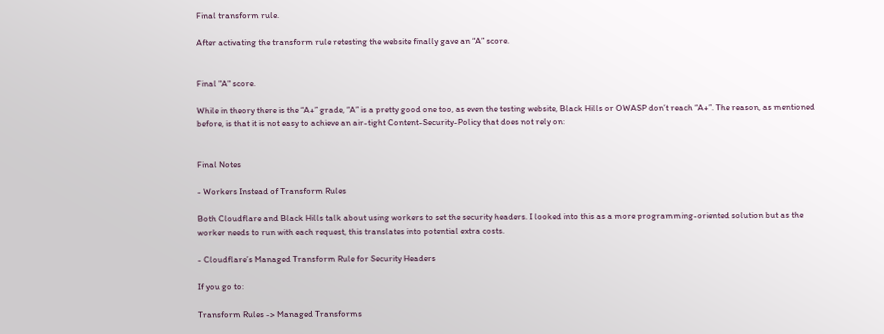Final transform rule.

After activating the transform rule retesting the website finally gave an “A” score.


Final "A" score.

While in theory there is the “A+” grade, “A” is a pretty good one too, as even the testing website, Black Hills or OWASP don’t reach “A+”. The reason, as mentioned before, is that it is not easy to achieve an air-tight Content-Security-Policy that does not rely on:


Final Notes

- Workers Instead of Transform Rules

Both Cloudflare and Black Hills talk about using workers to set the security headers. I looked into this as a more programming-oriented solution but as the worker needs to run with each request, this translates into potential extra costs.

- Cloudflare’s Managed Transform Rule for Security Headers

If you go to:

Transform Rules -> Managed Transforms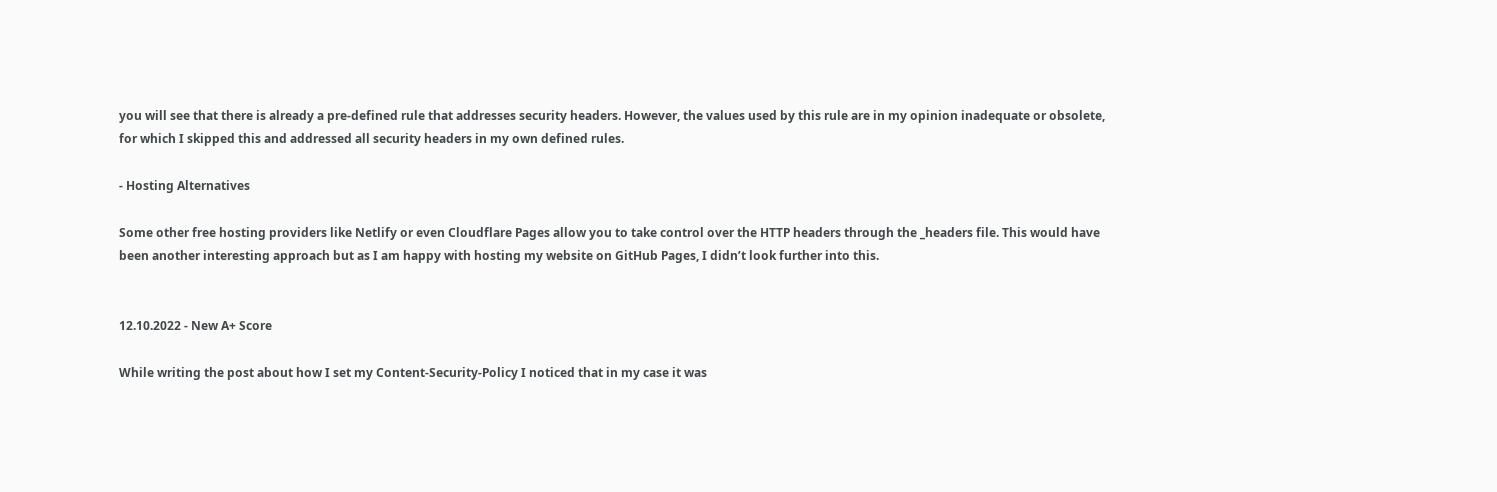you will see that there is already a pre-defined rule that addresses security headers. However, the values used by this rule are in my opinion inadequate or obsolete, for which I skipped this and addressed all security headers in my own defined rules.

- Hosting Alternatives

Some other free hosting providers like Netlify or even Cloudflare Pages allow you to take control over the HTTP headers through the _headers file. This would have been another interesting approach but as I am happy with hosting my website on GitHub Pages, I didn’t look further into this.


12.10.2022 - New A+ Score

While writing the post about how I set my Content-Security-Policy I noticed that in my case it was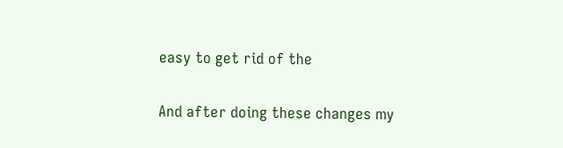easy to get rid of the


And after doing these changes my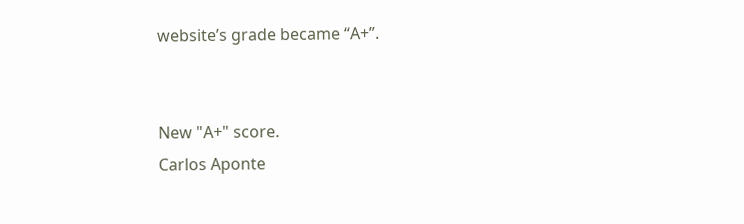website’s grade became “A+”.


New "A+" score.
Carlos Aponte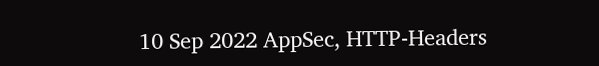10 Sep 2022 AppSec, HTTP-Headers